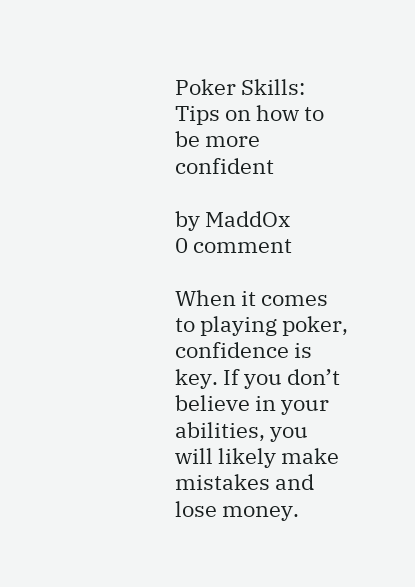Poker Skills: Tips on how to be more confident

by MaddOx
0 comment

When it comes to playing poker, confidence is key. If you don’t believe in your abilities, you will likely make mistakes and lose money.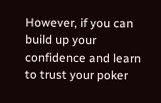However, if you can build up your confidence and learn to trust your poker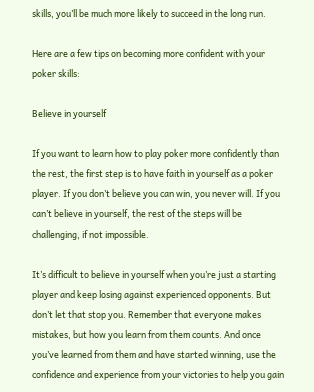skills, you’ll be much more likely to succeed in the long run.

Here are a few tips on becoming more confident with your poker skills:

Believe in yourself

If you want to learn how to play poker more confidently than the rest, the first step is to have faith in yourself as a poker player. If you don’t believe you can win, you never will. If you can’t believe in yourself, the rest of the steps will be challenging, if not impossible.

It’s difficult to believe in yourself when you’re just a starting player and keep losing against experienced opponents. But don’t let that stop you. Remember that everyone makes mistakes, but how you learn from them counts. And once you’ve learned from them and have started winning, use the confidence and experience from your victories to help you gain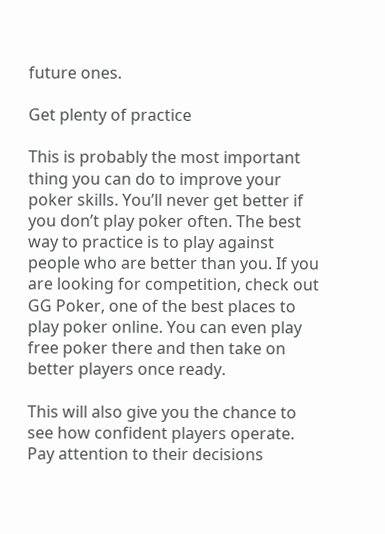future ones.

Get plenty of practice

This is probably the most important thing you can do to improve your poker skills. You’ll never get better if you don’t play poker often. The best way to practice is to play against people who are better than you. If you are looking for competition, check out GG Poker, one of the best places to play poker online. You can even play free poker there and then take on better players once ready.

This will also give you the chance to see how confident players operate. Pay attention to their decisions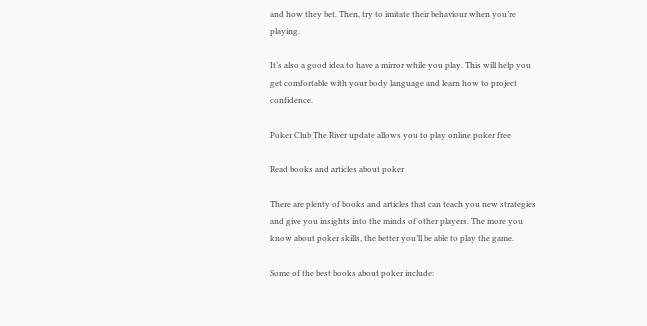and how they bet. Then, try to imitate their behaviour when you’re playing.

It’s also a good idea to have a mirror while you play. This will help you get comfortable with your body language and learn how to project confidence.

Poker Club The River update allows you to play online poker free

Read books and articles about poker

There are plenty of books and articles that can teach you new strategies and give you insights into the minds of other players. The more you know about poker skills, the better you’ll be able to play the game.

Some of the best books about poker include: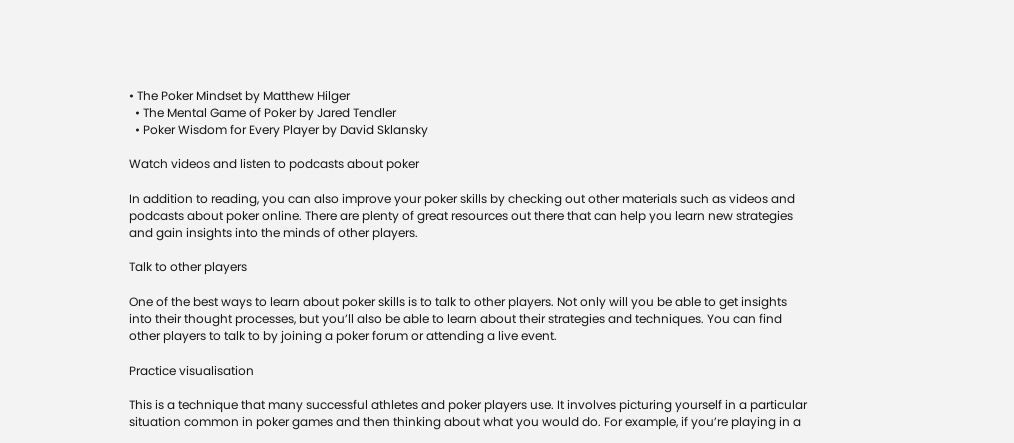• The Poker Mindset by Matthew Hilger
  • The Mental Game of Poker by Jared Tendler
  • Poker Wisdom for Every Player by David Sklansky

Watch videos and listen to podcasts about poker

In addition to reading, you can also improve your poker skills by checking out other materials such as videos and podcasts about poker online. There are plenty of great resources out there that can help you learn new strategies and gain insights into the minds of other players.

Talk to other players

One of the best ways to learn about poker skills is to talk to other players. Not only will you be able to get insights into their thought processes, but you’ll also be able to learn about their strategies and techniques. You can find other players to talk to by joining a poker forum or attending a live event.

Practice visualisation

This is a technique that many successful athletes and poker players use. It involves picturing yourself in a particular situation common in poker games and then thinking about what you would do. For example, if you’re playing in a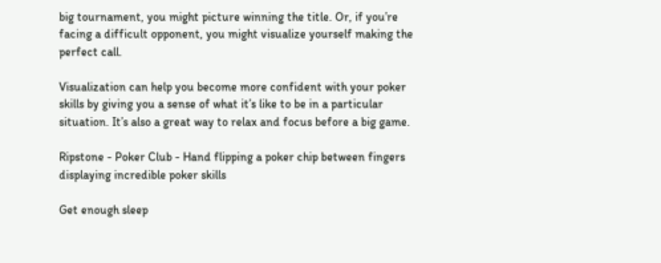big tournament, you might picture winning the title. Or, if you’re facing a difficult opponent, you might visualize yourself making the perfect call.

Visualization can help you become more confident with your poker skills by giving you a sense of what it’s like to be in a particular situation. It’s also a great way to relax and focus before a big game.

Ripstone - Poker Club - Hand flipping a poker chip between fingers displaying incredible poker skills

Get enough sleep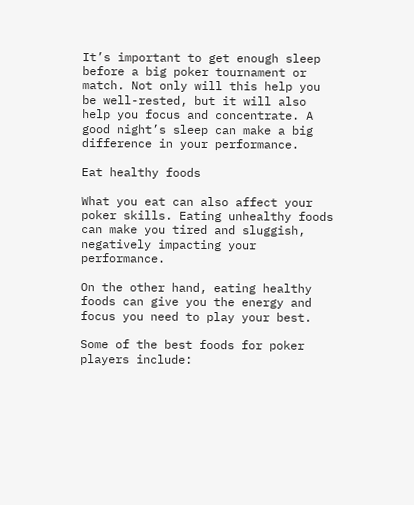It’s important to get enough sleep before a big poker tournament or match. Not only will this help you be well-rested, but it will also help you focus and concentrate. A good night’s sleep can make a big difference in your performance.

Eat healthy foods

What you eat can also affect your poker skills. Eating unhealthy foods can make you tired and sluggish, negatively impacting your performance.

On the other hand, eating healthy foods can give you the energy and focus you need to play your best.

Some of the best foods for poker players include: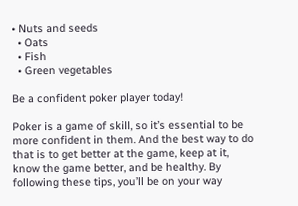• Nuts and seeds
  • Oats
  • Fish
  • Green vegetables

Be a confident poker player today!

Poker is a game of skill, so it’s essential to be more confident in them. And the best way to do that is to get better at the game, keep at it, know the game better, and be healthy. By following these tips, you’ll be on your way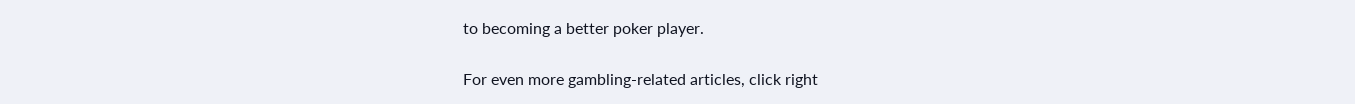to becoming a better poker player.

For even more gambling-related articles, click right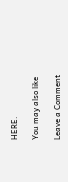HERE.

You may also like

Leave a Comment